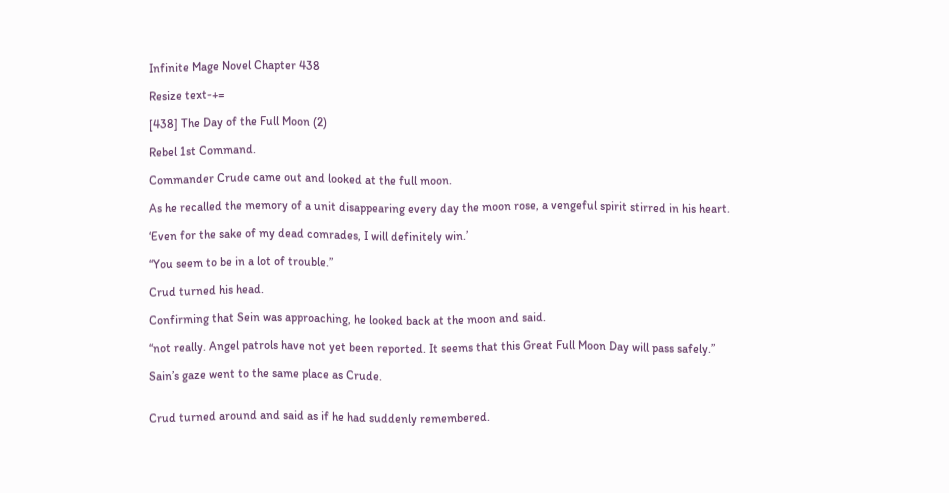Infinite Mage Novel Chapter 438

Resize text-+=

[438] The Day of the Full Moon (2)

Rebel 1st Command.

Commander Crude came out and looked at the full moon.

As he recalled the memory of a unit disappearing every day the moon rose, a vengeful spirit stirred in his heart.

‘Even for the sake of my dead comrades, I will definitely win.’

“You seem to be in a lot of trouble.”

Crud turned his head.

Confirming that Sein was approaching, he looked back at the moon and said.

“not really. Angel patrols have not yet been reported. It seems that this Great Full Moon Day will pass safely.”

Sain’s gaze went to the same place as Crude.


Crud turned around and said as if he had suddenly remembered.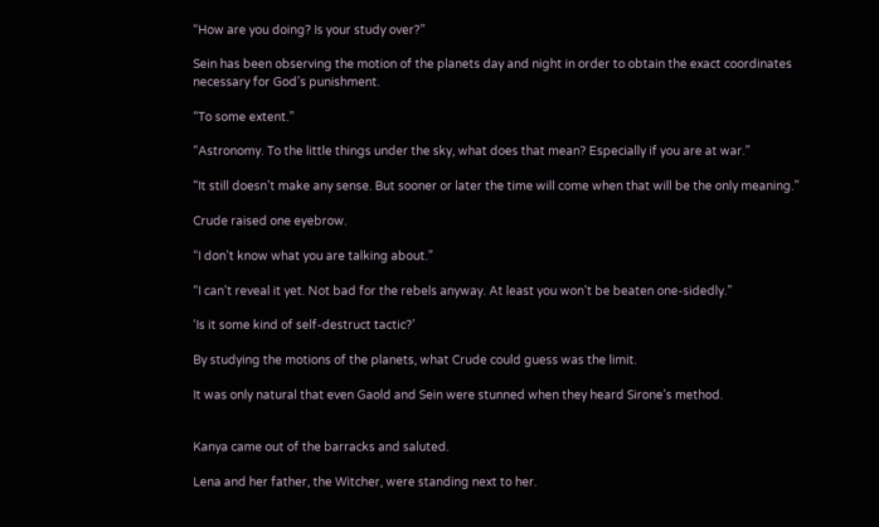“How are you doing? Is your study over?”

Sein has been observing the motion of the planets day and night in order to obtain the exact coordinates necessary for God’s punishment.

“To some extent.”

“Astronomy. To the little things under the sky, what does that mean? Especially if you are at war.”

“It still doesn’t make any sense. But sooner or later the time will come when that will be the only meaning.”

Crude raised one eyebrow.

“I don’t know what you are talking about.”

“I can’t reveal it yet. Not bad for the rebels anyway. At least you won’t be beaten one-sidedly.”

‘Is it some kind of self-destruct tactic?’

By studying the motions of the planets, what Crude could guess was the limit.

It was only natural that even Gaold and Sein were stunned when they heard Sirone’s method.


Kanya came out of the barracks and saluted.

Lena and her father, the Witcher, were standing next to her.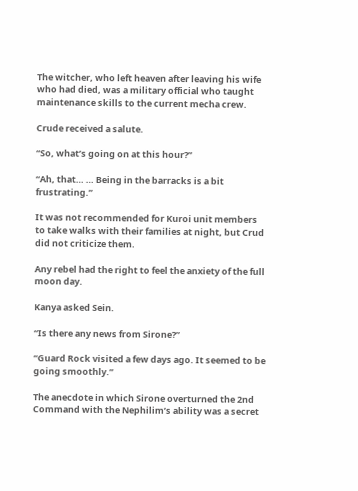The witcher, who left heaven after leaving his wife who had died, was a military official who taught maintenance skills to the current mecha crew.

Crude received a salute.

“So, what’s going on at this hour?”

“Ah, that… … Being in the barracks is a bit frustrating.”

It was not recommended for Kuroi unit members to take walks with their families at night, but Crud did not criticize them.

Any rebel had the right to feel the anxiety of the full moon day.

Kanya asked Sein.

“Is there any news from Sirone?”

“Guard Rock visited a few days ago. It seemed to be going smoothly.”

The anecdote in which Sirone overturned the 2nd Command with the Nephilim’s ability was a secret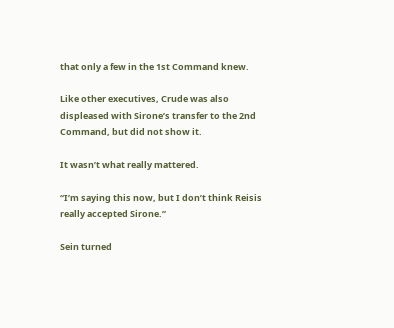that only a few in the 1st Command knew.

Like other executives, Crude was also displeased with Sirone’s transfer to the 2nd Command, but did not show it.

It wasn’t what really mattered.

“I’m saying this now, but I don’t think Reisis really accepted Sirone.”

Sein turned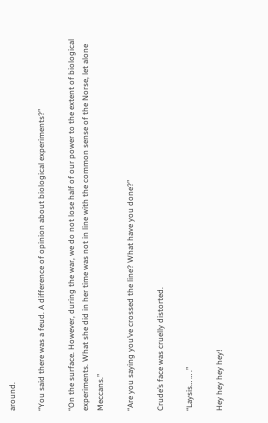around.

“You said there was a feud. A difference of opinion about biological experiments?”

“On the surface. However, during the war, we do not lose half of our power to the extent of biological experiments. What she did in her time was not in line with the common sense of the Norse, let alone Meccans.”

“Are you saying you’ve crossed the line? What have you done?”

Crude’s face was cruelly distorted.

“Laysis… … .”

Hey hey hey hey!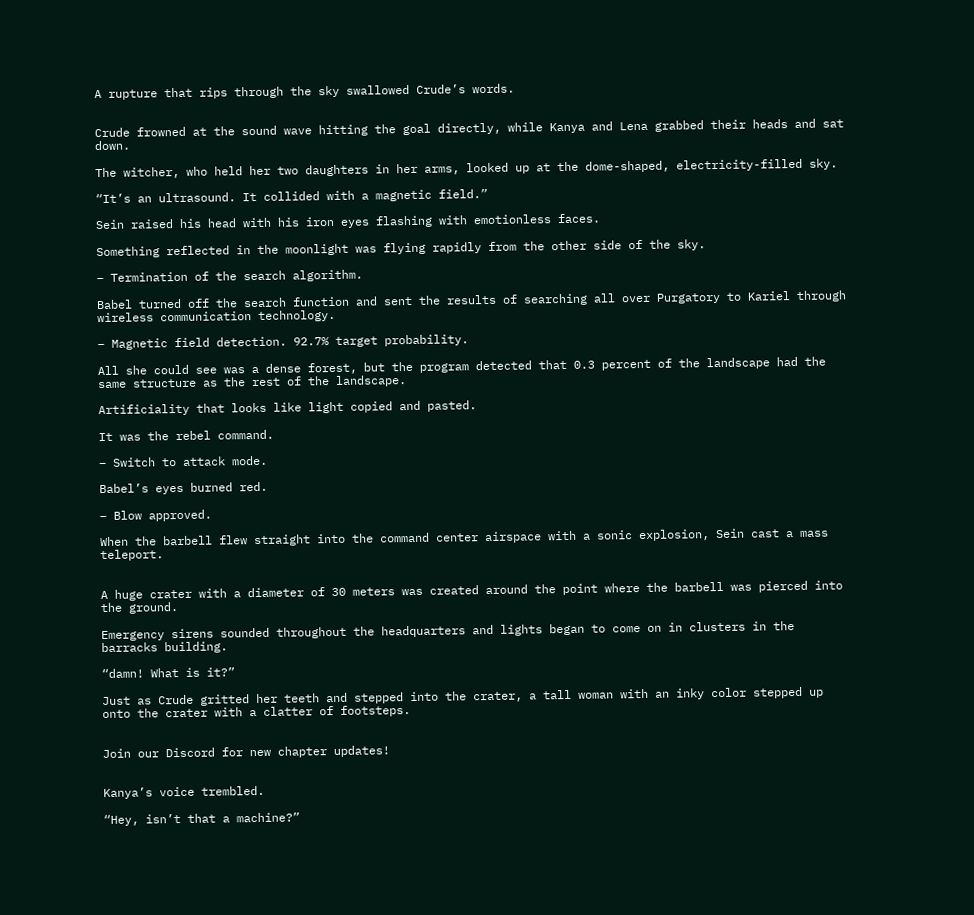A rupture that rips through the sky swallowed Crude’s words.


Crude frowned at the sound wave hitting the goal directly, while Kanya and Lena grabbed their heads and sat down.

The witcher, who held her two daughters in her arms, looked up at the dome-shaped, electricity-filled sky.

“It’s an ultrasound. It collided with a magnetic field.”

Sein raised his head with his iron eyes flashing with emotionless faces.

Something reflected in the moonlight was flying rapidly from the other side of the sky.

– Termination of the search algorithm.

Babel turned off the search function and sent the results of searching all over Purgatory to Kariel through wireless communication technology.

– Magnetic field detection. 92.7% target probability.

All she could see was a dense forest, but the program detected that 0.3 percent of the landscape had the same structure as the rest of the landscape.

Artificiality that looks like light copied and pasted.

It was the rebel command.

– Switch to attack mode.

Babel’s eyes burned red.

– Blow approved.

When the barbell flew straight into the command center airspace with a sonic explosion, Sein cast a mass teleport.


A huge crater with a diameter of 30 meters was created around the point where the barbell was pierced into the ground.

Emergency sirens sounded throughout the headquarters and lights began to come on in clusters in the barracks building.

“damn! What is it?”

Just as Crude gritted her teeth and stepped into the crater, a tall woman with an inky color stepped up onto the crater with a clatter of footsteps.


Join our Discord for new chapter updates!


Kanya’s voice trembled.

“Hey, isn’t that a machine?”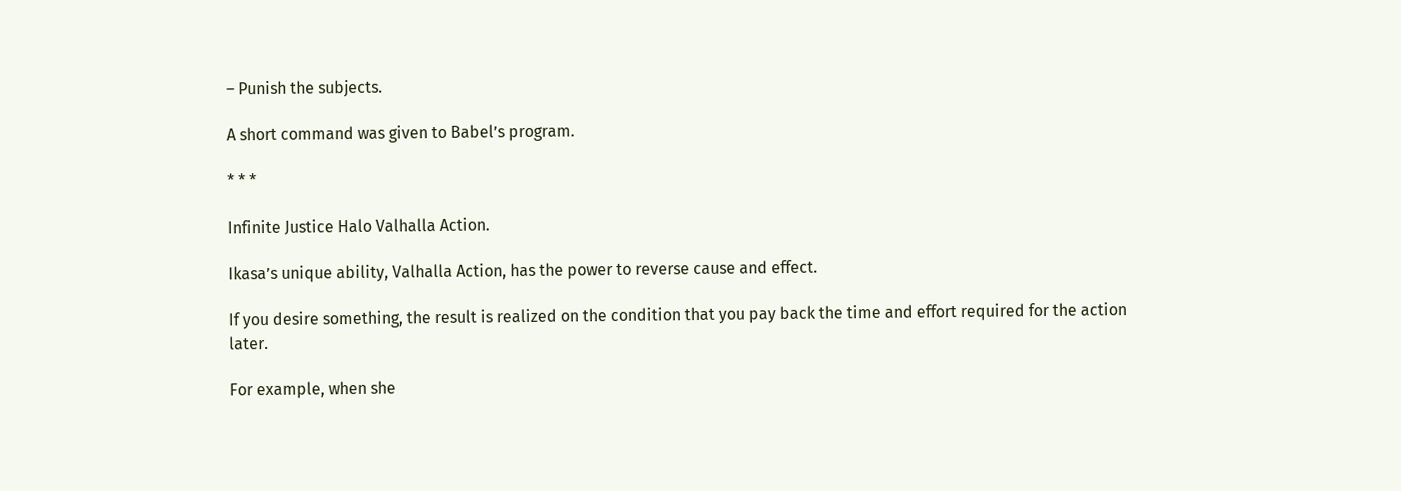– Punish the subjects.

A short command was given to Babel’s program.

* * *

Infinite Justice Halo Valhalla Action.

Ikasa’s unique ability, Valhalla Action, has the power to reverse cause and effect.

If you desire something, the result is realized on the condition that you pay back the time and effort required for the action later.

For example, when she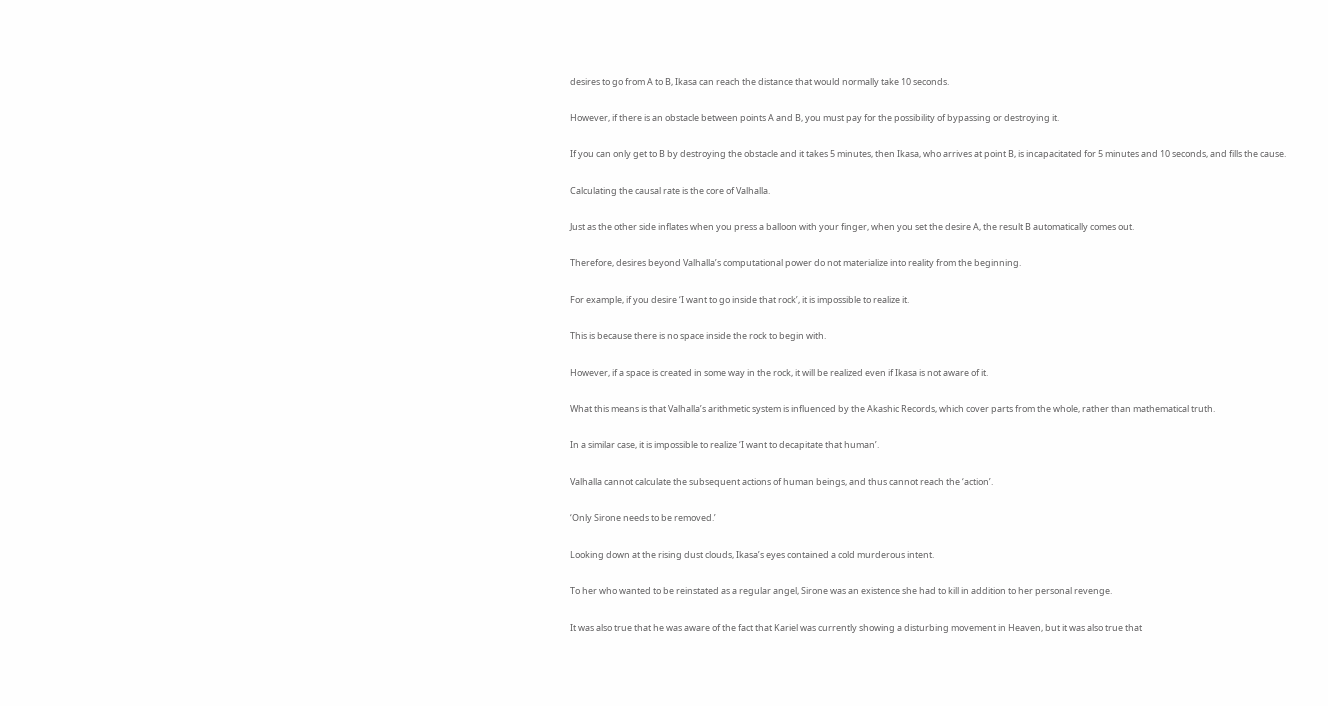desires to go from A to B, Ikasa can reach the distance that would normally take 10 seconds.

However, if there is an obstacle between points A and B, you must pay for the possibility of bypassing or destroying it.

If you can only get to B by destroying the obstacle and it takes 5 minutes, then Ikasa, who arrives at point B, is incapacitated for 5 minutes and 10 seconds, and fills the cause.

Calculating the causal rate is the core of Valhalla.

Just as the other side inflates when you press a balloon with your finger, when you set the desire A, the result B automatically comes out.

Therefore, desires beyond Valhalla’s computational power do not materialize into reality from the beginning.

For example, if you desire ‘I want to go inside that rock’, it is impossible to realize it.

This is because there is no space inside the rock to begin with.

However, if a space is created in some way in the rock, it will be realized even if Ikasa is not aware of it.

What this means is that Valhalla’s arithmetic system is influenced by the Akashic Records, which cover parts from the whole, rather than mathematical truth.

In a similar case, it is impossible to realize ‘I want to decapitate that human’.

Valhalla cannot calculate the subsequent actions of human beings, and thus cannot reach the ‘action’.

‘Only Sirone needs to be removed.’

Looking down at the rising dust clouds, Ikasa’s eyes contained a cold murderous intent.

To her who wanted to be reinstated as a regular angel, Sirone was an existence she had to kill in addition to her personal revenge.

It was also true that he was aware of the fact that Kariel was currently showing a disturbing movement in Heaven, but it was also true that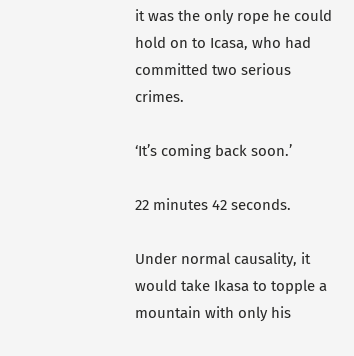it was the only rope he could hold on to Icasa, who had committed two serious crimes.

‘It’s coming back soon.’

22 minutes 42 seconds.

Under normal causality, it would take Ikasa to topple a mountain with only his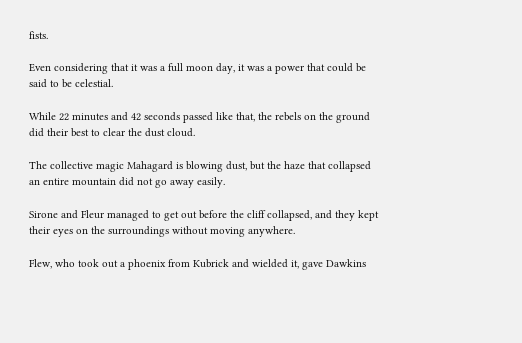fists.

Even considering that it was a full moon day, it was a power that could be said to be celestial.

While 22 minutes and 42 seconds passed like that, the rebels on the ground did their best to clear the dust cloud.

The collective magic Mahagard is blowing dust, but the haze that collapsed an entire mountain did not go away easily.

Sirone and Fleur managed to get out before the cliff collapsed, and they kept their eyes on the surroundings without moving anywhere.

Flew, who took out a phoenix from Kubrick and wielded it, gave Dawkins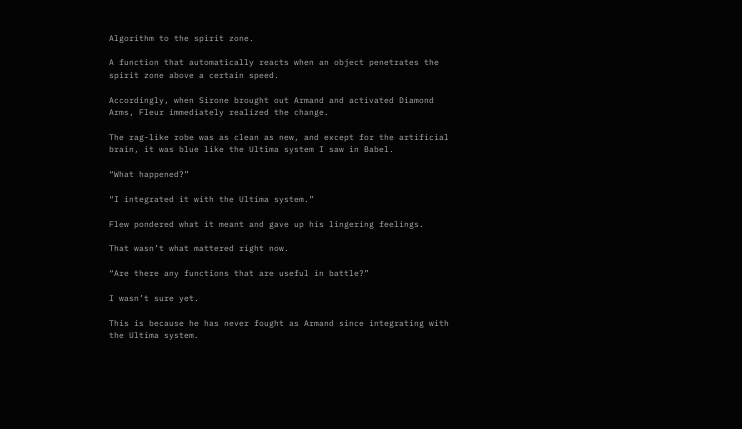Algorithm to the spirit zone.

A function that automatically reacts when an object penetrates the spirit zone above a certain speed.

Accordingly, when Sirone brought out Armand and activated Diamond Arms, Fleur immediately realized the change.

The rag-like robe was as clean as new, and except for the artificial brain, it was blue like the Ultima system I saw in Babel.

“What happened?”

“I integrated it with the Ultima system.”

Flew pondered what it meant and gave up his lingering feelings.

That wasn’t what mattered right now.

“Are there any functions that are useful in battle?”

I wasn’t sure yet.

This is because he has never fought as Armand since integrating with the Ultima system.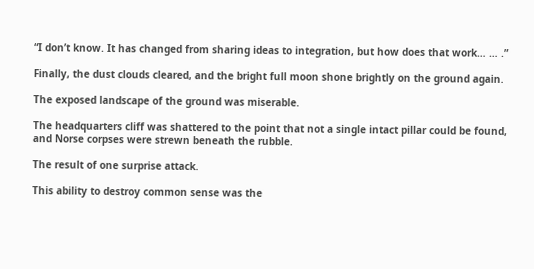“I don’t know. It has changed from sharing ideas to integration, but how does that work… … .”

Finally, the dust clouds cleared, and the bright full moon shone brightly on the ground again.

The exposed landscape of the ground was miserable.

The headquarters cliff was shattered to the point that not a single intact pillar could be found, and Norse corpses were strewn beneath the rubble.

The result of one surprise attack.

This ability to destroy common sense was the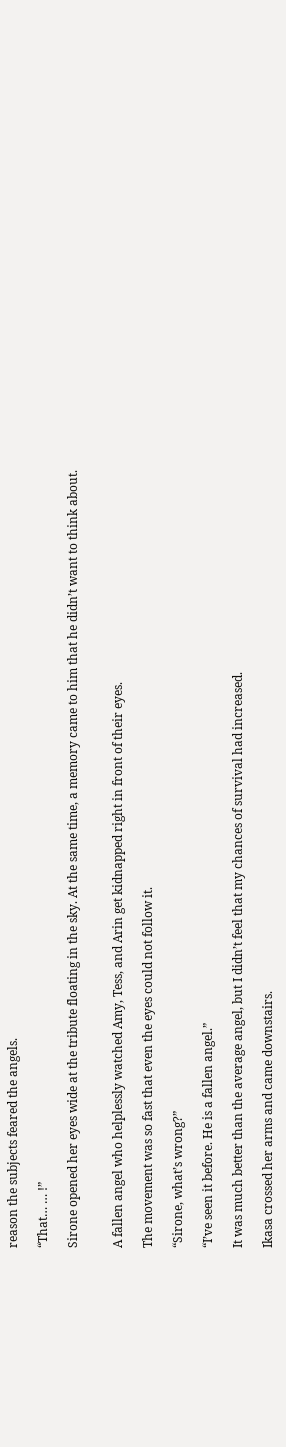reason the subjects feared the angels.

“That… … !”

Sirone opened her eyes wide at the tribute floating in the sky. At the same time, a memory came to him that he didn’t want to think about.


A fallen angel who helplessly watched Amy, Tess, and Arin get kidnapped right in front of their eyes.

The movement was so fast that even the eyes could not follow it.

“Sirone, what’s wrong?”

“I’ve seen it before. He is a fallen angel.”

It was much better than the average angel, but I didn’t feel that my chances of survival had increased.

Ikasa crossed her arms and came downstairs.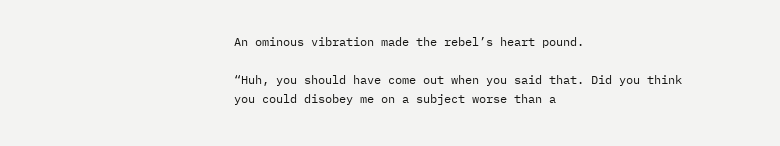An ominous vibration made the rebel’s heart pound.

“Huh, you should have come out when you said that. Did you think you could disobey me on a subject worse than a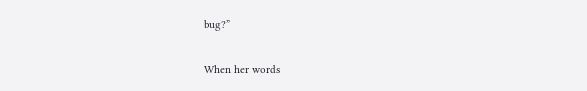bug?”

When her words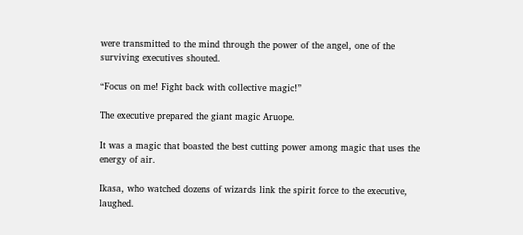were transmitted to the mind through the power of the angel, one of the surviving executives shouted.

“Focus on me! Fight back with collective magic!”

The executive prepared the giant magic Aruope.

It was a magic that boasted the best cutting power among magic that uses the energy of air.

Ikasa, who watched dozens of wizards link the spirit force to the executive, laughed.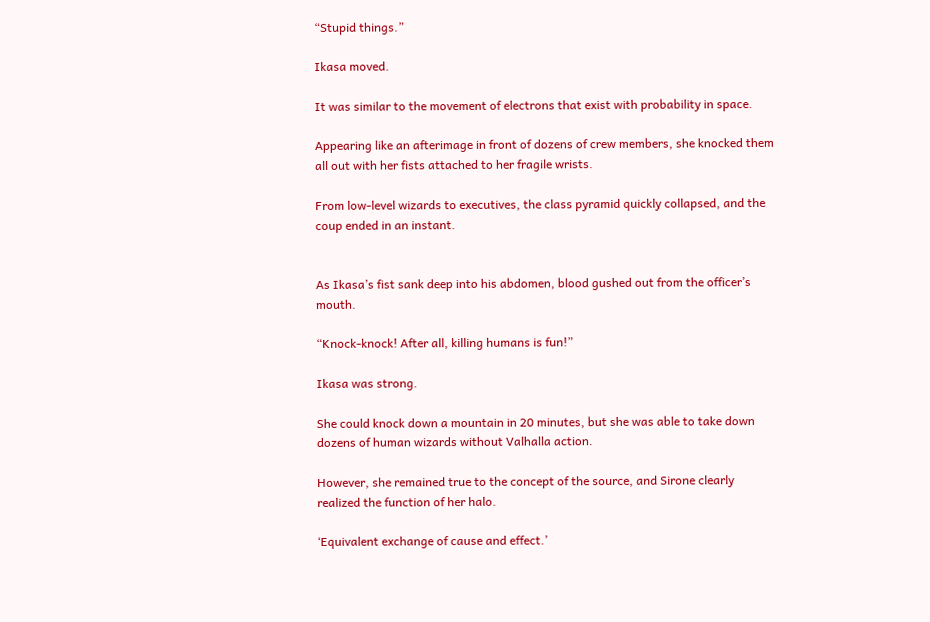“Stupid things.”

Ikasa moved.

It was similar to the movement of electrons that exist with probability in space.

Appearing like an afterimage in front of dozens of crew members, she knocked them all out with her fists attached to her fragile wrists.

From low-level wizards to executives, the class pyramid quickly collapsed, and the coup ended in an instant.


As Ikasa’s fist sank deep into his abdomen, blood gushed out from the officer’s mouth.

“Knock-knock! After all, killing humans is fun!”

Ikasa was strong.

She could knock down a mountain in 20 minutes, but she was able to take down dozens of human wizards without Valhalla action.

However, she remained true to the concept of the source, and Sirone clearly realized the function of her halo.

‘Equivalent exchange of cause and effect.’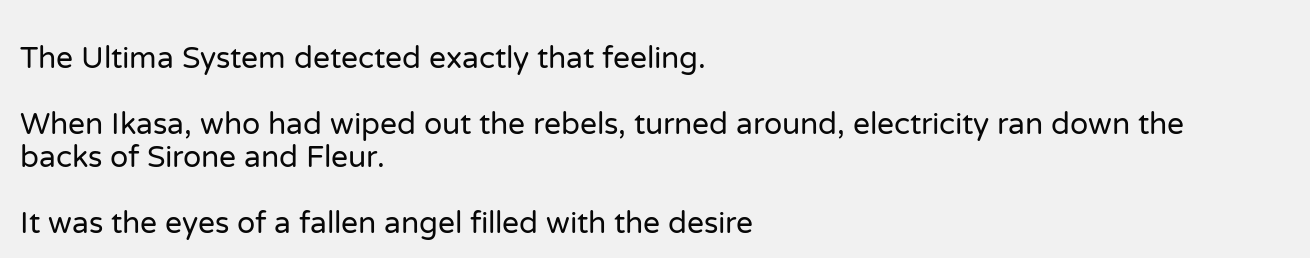The Ultima System detected exactly that feeling.

When Ikasa, who had wiped out the rebels, turned around, electricity ran down the backs of Sirone and Fleur.

It was the eyes of a fallen angel filled with the desire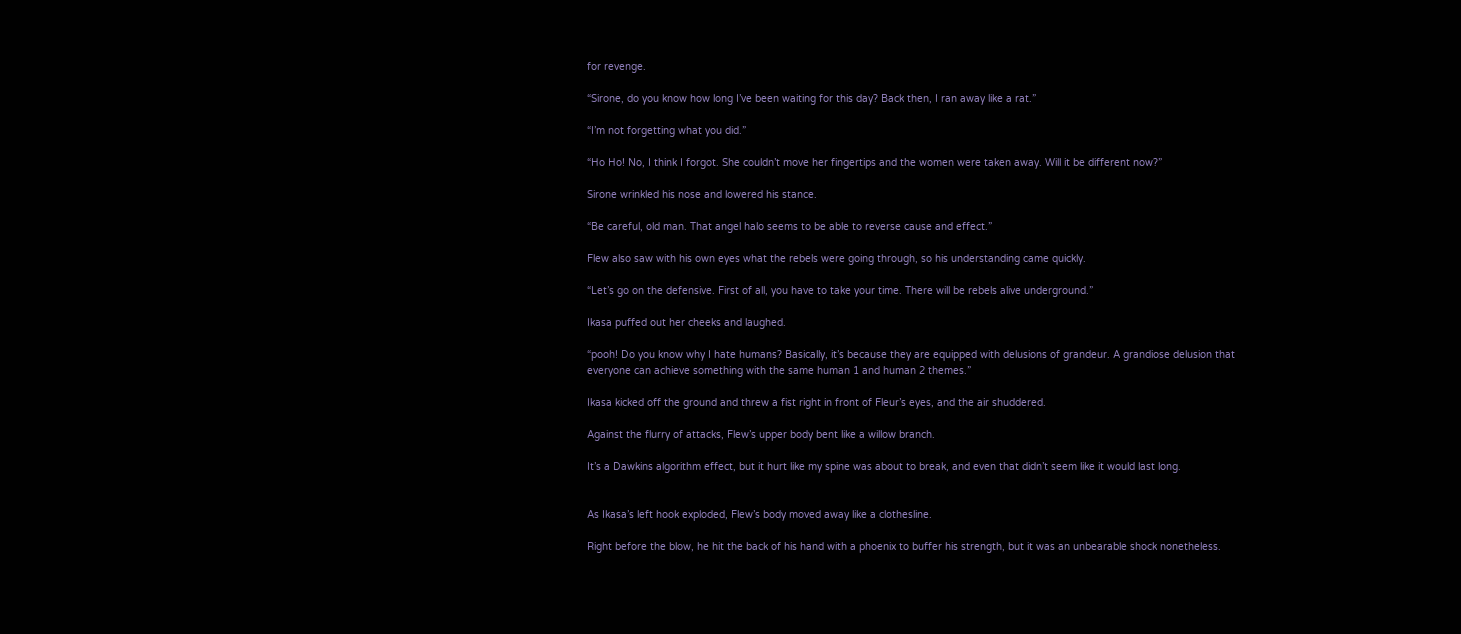for revenge.

“Sirone, do you know how long I’ve been waiting for this day? Back then, I ran away like a rat.”

“I’m not forgetting what you did.”

“Ho Ho! No, I think I forgot. She couldn’t move her fingertips and the women were taken away. Will it be different now?”

Sirone wrinkled his nose and lowered his stance.

“Be careful, old man. That angel halo seems to be able to reverse cause and effect.”

Flew also saw with his own eyes what the rebels were going through, so his understanding came quickly.

“Let’s go on the defensive. First of all, you have to take your time. There will be rebels alive underground.”

Ikasa puffed out her cheeks and laughed.

“pooh! Do you know why I hate humans? Basically, it’s because they are equipped with delusions of grandeur. A grandiose delusion that everyone can achieve something with the same human 1 and human 2 themes.”

Ikasa kicked off the ground and threw a fist right in front of Fleur’s eyes, and the air shuddered.

Against the flurry of attacks, Flew’s upper body bent like a willow branch.

It’s a Dawkins algorithm effect, but it hurt like my spine was about to break, and even that didn’t seem like it would last long.


As Ikasa’s left hook exploded, Flew’s body moved away like a clothesline.

Right before the blow, he hit the back of his hand with a phoenix to buffer his strength, but it was an unbearable shock nonetheless.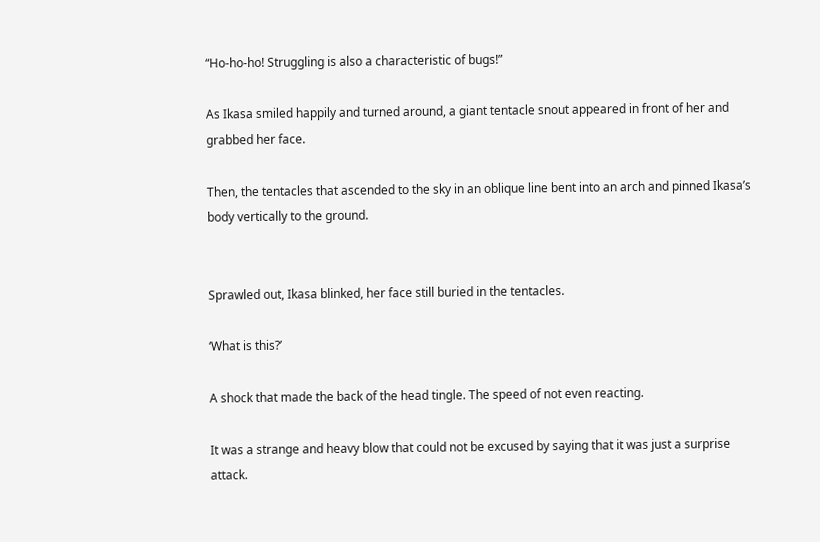“Ho-ho-ho! Struggling is also a characteristic of bugs!”

As Ikasa smiled happily and turned around, a giant tentacle snout appeared in front of her and grabbed her face.

Then, the tentacles that ascended to the sky in an oblique line bent into an arch and pinned Ikasa’s body vertically to the ground.


Sprawled out, Ikasa blinked, her face still buried in the tentacles.

‘What is this?’

A shock that made the back of the head tingle. The speed of not even reacting.

It was a strange and heavy blow that could not be excused by saying that it was just a surprise attack.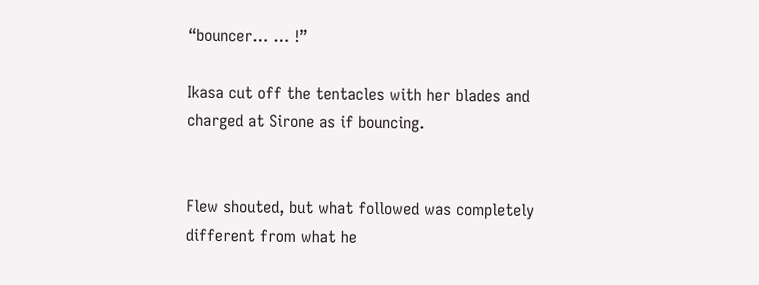“bouncer… … !”

Ikasa cut off the tentacles with her blades and charged at Sirone as if bouncing.


Flew shouted, but what followed was completely different from what he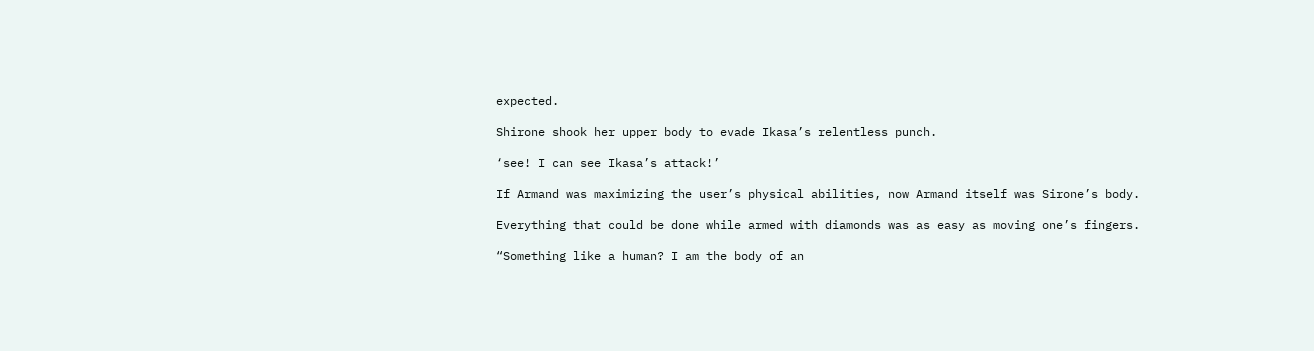expected.

Shirone shook her upper body to evade Ikasa’s relentless punch.

‘see! I can see Ikasa’s attack!’

If Armand was maximizing the user’s physical abilities, now Armand itself was Sirone’s body.

Everything that could be done while armed with diamonds was as easy as moving one’s fingers.

“Something like a human? I am the body of an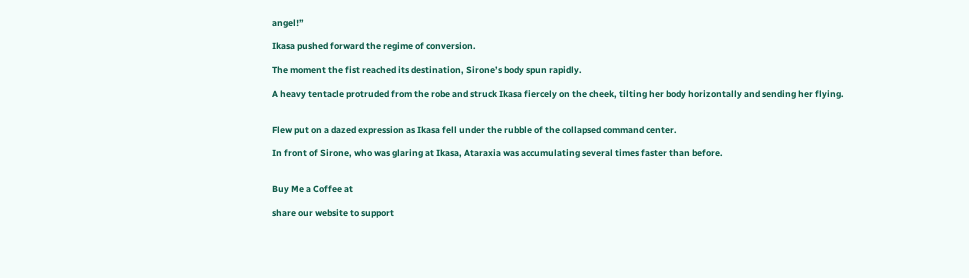angel!”

Ikasa pushed forward the regime of conversion.

The moment the fist reached its destination, Sirone’s body spun rapidly.

A heavy tentacle protruded from the robe and struck Ikasa fiercely on the cheek, tilting her body horizontally and sending her flying.


Flew put on a dazed expression as Ikasa fell under the rubble of the collapsed command center.

In front of Sirone, who was glaring at Ikasa, Ataraxia was accumulating several times faster than before.


Buy Me a Coffee at

share our website to support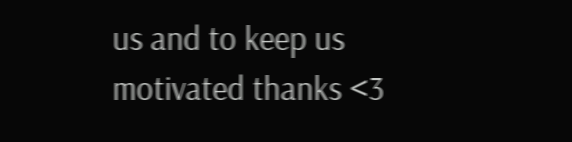us and to keep us motivated thanks <3